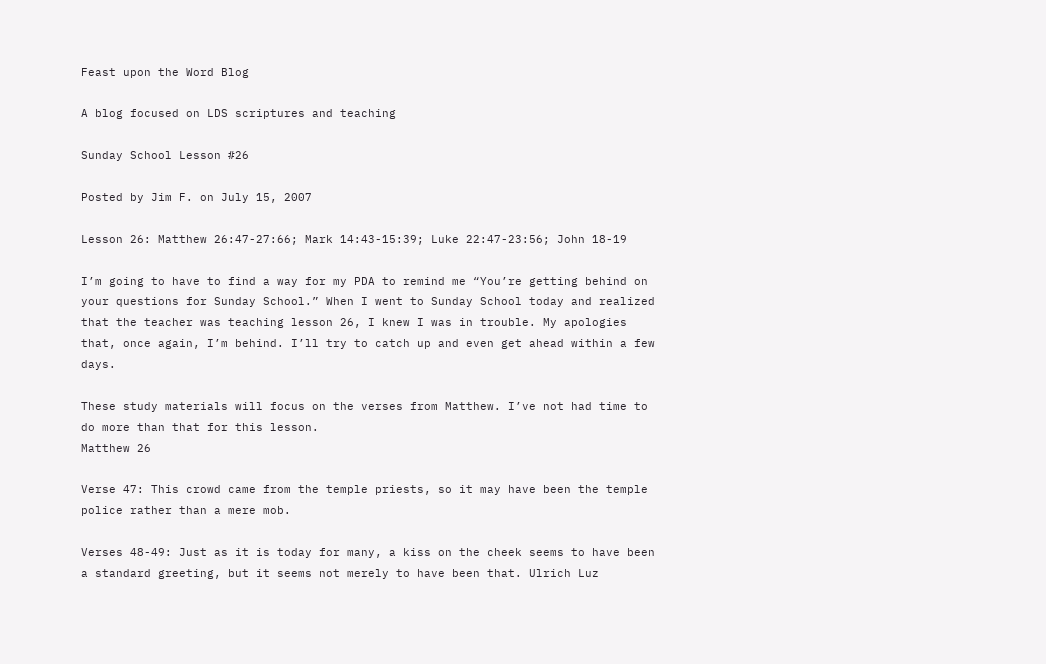Feast upon the Word Blog

A blog focused on LDS scriptures and teaching

Sunday School Lesson #26

Posted by Jim F. on July 15, 2007

Lesson 26: Matthew 26:47-27:66; Mark 14:43-15:39; Luke 22:47-23:56; John 18-19

I’m going to have to find a way for my PDA to remind me “You’re getting behind on your questions for Sunday School.” When I went to Sunday School today and realized that the teacher was teaching lesson 26, I knew I was in trouble. My apologies that, once again, I’m behind. I’ll try to catch up and even get ahead within a few days.

These study materials will focus on the verses from Matthew. I’ve not had time to do more than that for this lesson.
Matthew 26

Verse 47: This crowd came from the temple priests, so it may have been the temple police rather than a mere mob.

Verses 48-49: Just as it is today for many, a kiss on the cheek seems to have been a standard greeting, but it seems not merely to have been that. Ulrich Luz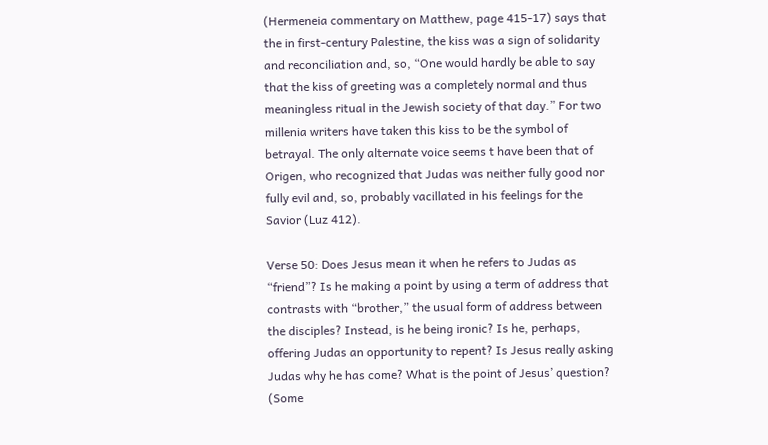(Hermeneia commentary on Matthew, page 415-17) says that the in first-century Palestine, the kiss was a sign of solidarity and reconciliation and, so, “One would hardly be able to say that the kiss of greeting was a completely normal and thus meaningless ritual in the Jewish society of that day.” For two millenia writers have taken this kiss to be the symbol of betrayal. The only alternate voice seems t have been that of Origen, who recognized that Judas was neither fully good nor fully evil and, so, probably vacillated in his feelings for the Savior (Luz 412).

Verse 50: Does Jesus mean it when he refers to Judas as “friend”? Is he making a point by using a term of address that contrasts with “brother,” the usual form of address between the disciples? Instead, is he being ironic? Is he, perhaps, offering Judas an opportunity to repent? Is Jesus really asking Judas why he has come? What is the point of Jesus’ question? (Some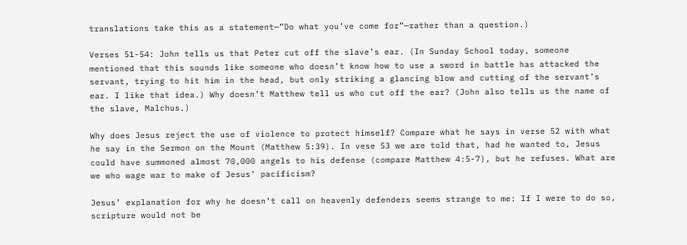translations take this as a statement—”Do what you’ve come for”—rather than a question.)

Verses 51-54: John tells us that Peter cut off the slave’s ear. (In Sunday School today, someone mentioned that this sounds like someone who doesn’t know how to use a sword in battle has attacked the servant, trying to hit him in the head, but only striking a glancing blow and cutting of the servant’s ear. I like that idea.) Why doesn’t Matthew tell us who cut off the ear? (John also tells us the name of the slave, Malchus.)

Why does Jesus reject the use of violence to protect himself? Compare what he says in verse 52 with what he say in the Sermon on the Mount (Matthew 5:39). In vese 53 we are told that, had he wanted to, Jesus could have summoned almost 70,000 angels to his defense (compare Matthew 4:5-7), but he refuses. What are we who wage war to make of Jesus’ pacificism?

Jesus’ explanation for why he doesn’t call on heavenly defenders seems strange to me: If I were to do so, scripture would not be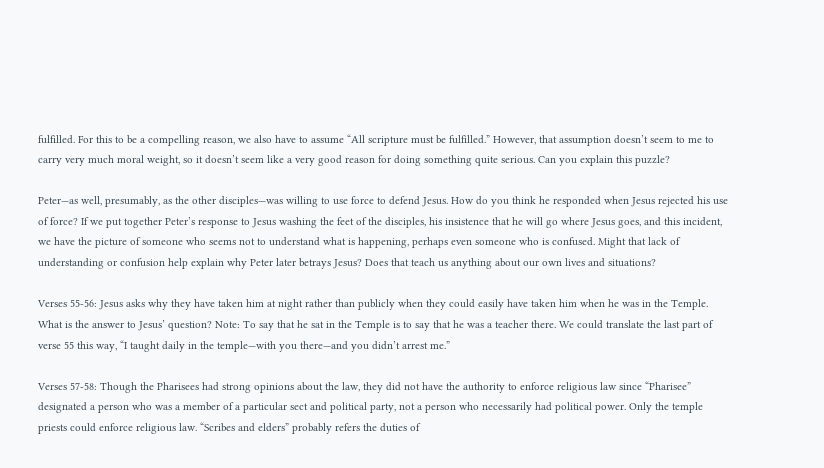fulfilled. For this to be a compelling reason, we also have to assume “All scripture must be fulfilled.” However, that assumption doesn’t seem to me to carry very much moral weight, so it doesn’t seem like a very good reason for doing something quite serious. Can you explain this puzzle?

Peter—as well, presumably, as the other disciples—was willing to use force to defend Jesus. How do you think he responded when Jesus rejected his use of force? If we put together Peter’s response to Jesus washing the feet of the disciples, his insistence that he will go where Jesus goes, and this incident, we have the picture of someone who seems not to understand what is happening, perhaps even someone who is confused. Might that lack of understanding or confusion help explain why Peter later betrays Jesus? Does that teach us anything about our own lives and situations?

Verses 55-56: Jesus asks why they have taken him at night rather than publicly when they could easily have taken him when he was in the Temple. What is the answer to Jesus’ question? Note: To say that he sat in the Temple is to say that he was a teacher there. We could translate the last part of verse 55 this way, “I taught daily in the temple—with you there—and you didn’t arrest me.”

Verses 57-58: Though the Pharisees had strong opinions about the law, they did not have the authority to enforce religious law since “Pharisee” designated a person who was a member of a particular sect and political party, not a person who necessarily had political power. Only the temple priests could enforce religious law. “Scribes and elders” probably refers the duties of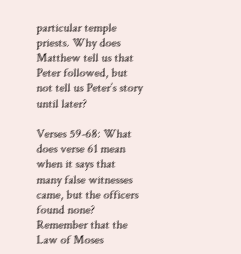particular temple priests. Why does Matthew tell us that Peter followed, but not tell us Peter’s story until later?

Verses 59-68: What does verse 61 mean when it says that many false witnesses came, but the officers found none? Remember that the Law of Moses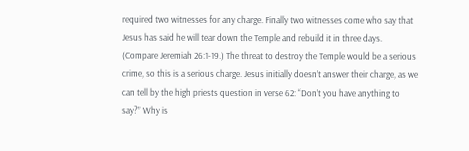required two witnesses for any charge. Finally two witnesses come who say that Jesus has said he will tear down the Temple and rebuild it in three days. (Compare Jeremiah 26:1-19.) The threat to destroy the Temple would be a serious crime, so this is a serious charge. Jesus initially doesn’t answer their charge, as we can tell by the high priests question in verse 62: “Don’t you have anything to say?” Why is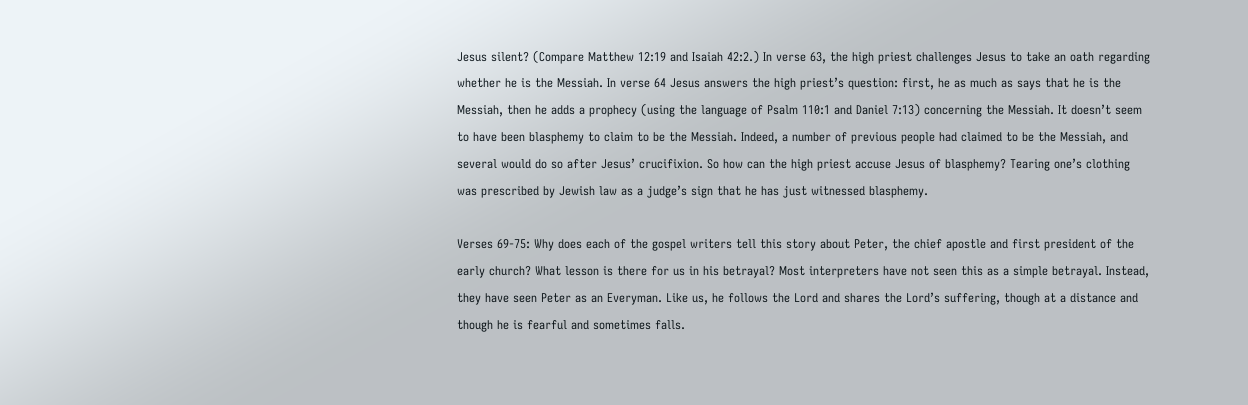Jesus silent? (Compare Matthew 12:19 and Isaiah 42:2.) In verse 63, the high priest challenges Jesus to take an oath regarding whether he is the Messiah. In verse 64 Jesus answers the high priest’s question: first, he as much as says that he is the Messiah, then he adds a prophecy (using the language of Psalm 110:1 and Daniel 7:13) concerning the Messiah. It doesn’t seem to have been blasphemy to claim to be the Messiah. Indeed, a number of previous people had claimed to be the Messiah, and several would do so after Jesus’ crucifixion. So how can the high priest accuse Jesus of blasphemy? Tearing one’s clothing was prescribed by Jewish law as a judge’s sign that he has just witnessed blasphemy.

Verses 69-75: Why does each of the gospel writers tell this story about Peter, the chief apostle and first president of the early church? What lesson is there for us in his betrayal? Most interpreters have not seen this as a simple betrayal. Instead, they have seen Peter as an Everyman. Like us, he follows the Lord and shares the Lord’s suffering, though at a distance and though he is fearful and sometimes falls.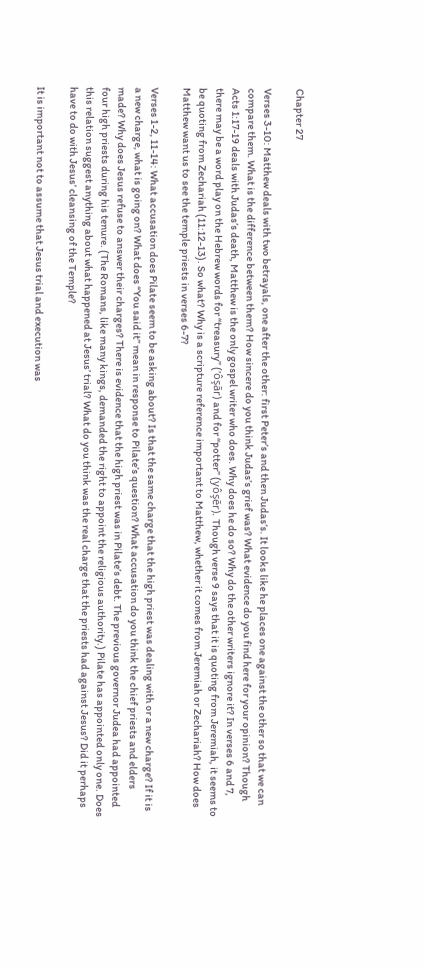Chapter 27

Verses 3-10: Matthew deals with two betrayals, one after the other: first Peter’s and then Judas’s. It looks like he places one against the other so that we can compare them. What is the difference between them? How sincere do you think Judas’s grief was? What evidence do you find here for your opinion? Though Acts 1:17-19 deals with Judas’s death, Matthew is the only gospel writer who does. Why does he do so? Why do the other writers ignore it? In verses 6 and 7, there may be a word play on the Hebrew words for “treasury” (’ôşār) and for “potter” (yôşēr). Though verse 9 says that it is quoting from Jeremiah, it seems to be quoting from Zechariah (11:12-13). So what? Why is a scripture reference important to Matthew, whether it comes from Jeremiah or Zechariah? How does Matthew want us to see the temple priests in verses 6-7?

Verses 1-2, 11-14: What accusation does Pilate seem to be asking about? Is that the same charge that the high priest was dealing with or a new charge? If it is a new charge, what is going on? What does “You said it” mean in response to Pilate’s question? What accusation do you think the chief priests and elders made? Why does Jesus refuse to answer their charges? There is evidence that the high priest was in Pilate’s debt. The previous governor Judea had appointed four high priests during his tenure. (The Romans, like many kings, demanded the right to appoint the religious authority.) Pilate has appointed only one. Does this relation suggest anything about what happened at Jesus’ trial? What do you think was the real charge that the priests had against Jesus? Did it perhaps have to do with Jesus’ cleansing of the Temple?

It is important not to assume that Jesus trial and execution was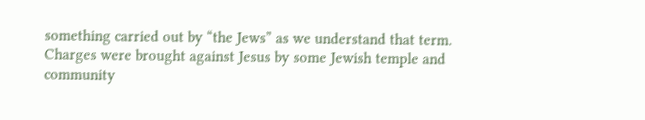something carried out by “the Jews” as we understand that term. Charges were brought against Jesus by some Jewish temple and community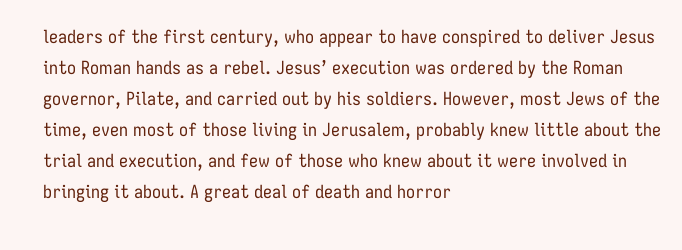leaders of the first century, who appear to have conspired to deliver Jesus into Roman hands as a rebel. Jesus’ execution was ordered by the Roman governor, Pilate, and carried out by his soldiers. However, most Jews of the time, even most of those living in Jerusalem, probably knew little about the trial and execution, and few of those who knew about it were involved in bringing it about. A great deal of death and horror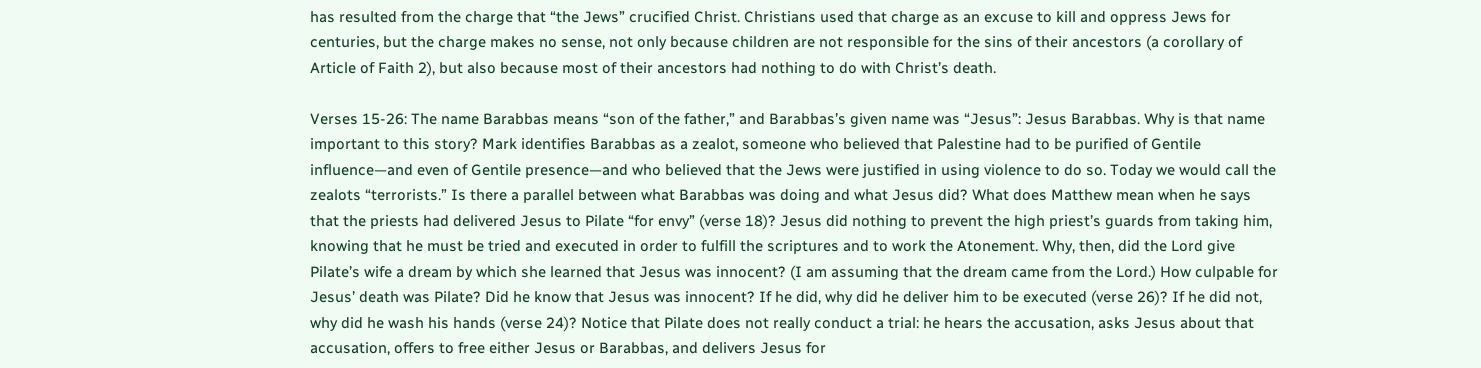has resulted from the charge that “the Jews” crucified Christ. Christians used that charge as an excuse to kill and oppress Jews for centuries, but the charge makes no sense, not only because children are not responsible for the sins of their ancestors (a corollary of Article of Faith 2), but also because most of their ancestors had nothing to do with Christ’s death.

Verses 15-26: The name Barabbas means “son of the father,” and Barabbas’s given name was “Jesus”: Jesus Barabbas. Why is that name important to this story? Mark identifies Barabbas as a zealot, someone who believed that Palestine had to be purified of Gentile influence—and even of Gentile presence—and who believed that the Jews were justified in using violence to do so. Today we would call the zealots “terrorists.” Is there a parallel between what Barabbas was doing and what Jesus did? What does Matthew mean when he says that the priests had delivered Jesus to Pilate “for envy” (verse 18)? Jesus did nothing to prevent the high priest’s guards from taking him, knowing that he must be tried and executed in order to fulfill the scriptures and to work the Atonement. Why, then, did the Lord give Pilate’s wife a dream by which she learned that Jesus was innocent? (I am assuming that the dream came from the Lord.) How culpable for Jesus’ death was Pilate? Did he know that Jesus was innocent? If he did, why did he deliver him to be executed (verse 26)? If he did not, why did he wash his hands (verse 24)? Notice that Pilate does not really conduct a trial: he hears the accusation, asks Jesus about that accusation, offers to free either Jesus or Barabbas, and delivers Jesus for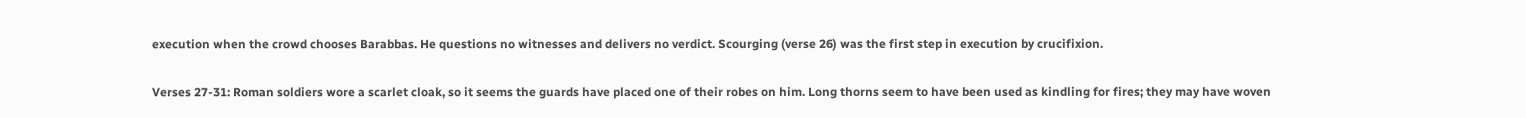execution when the crowd chooses Barabbas. He questions no witnesses and delivers no verdict. Scourging (verse 26) was the first step in execution by crucifixion.

Verses 27-31: Roman soldiers wore a scarlet cloak, so it seems the guards have placed one of their robes on him. Long thorns seem to have been used as kindling for fires; they may have woven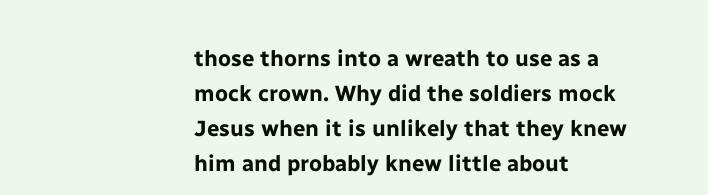those thorns into a wreath to use as a mock crown. Why did the soldiers mock Jesus when it is unlikely that they knew him and probably knew little about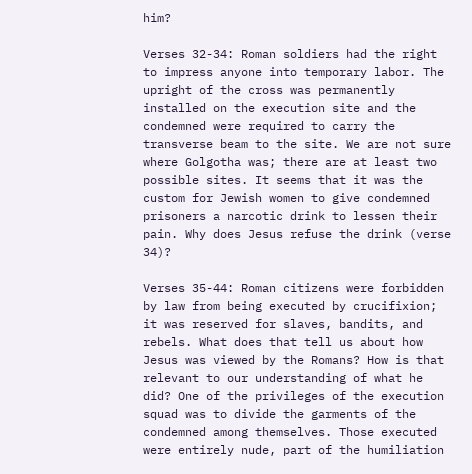him?

Verses 32-34: Roman soldiers had the right to impress anyone into temporary labor. The upright of the cross was permanently installed on the execution site and the condemned were required to carry the transverse beam to the site. We are not sure where Golgotha was; there are at least two possible sites. It seems that it was the custom for Jewish women to give condemned prisoners a narcotic drink to lessen their pain. Why does Jesus refuse the drink (verse 34)?

Verses 35-44: Roman citizens were forbidden by law from being executed by crucifixion; it was reserved for slaves, bandits, and rebels. What does that tell us about how Jesus was viewed by the Romans? How is that relevant to our understanding of what he did? One of the privileges of the execution squad was to divide the garments of the condemned among themselves. Those executed were entirely nude, part of the humiliation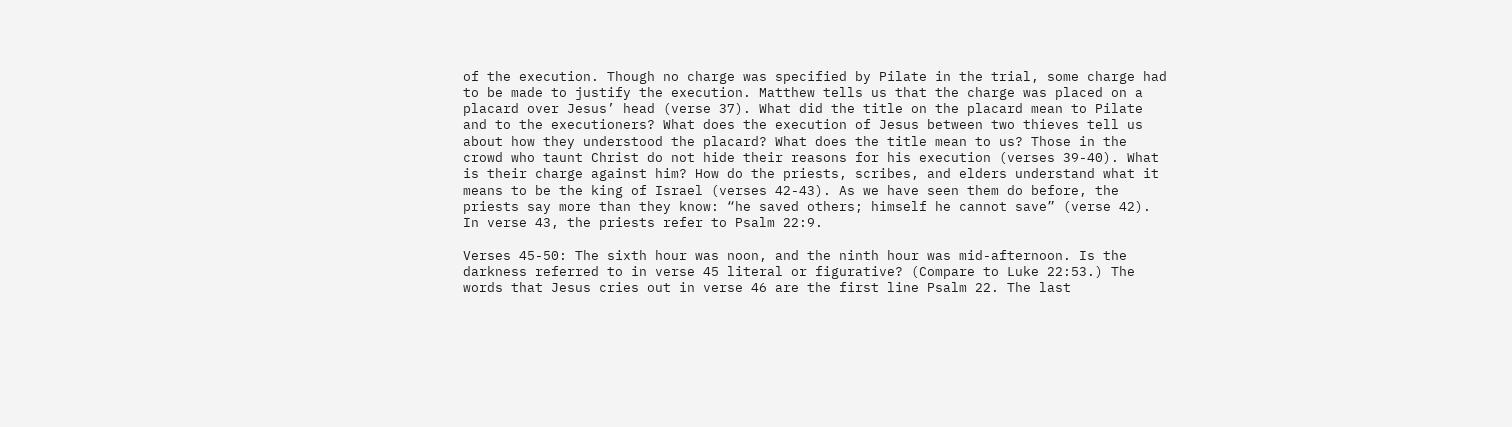of the execution. Though no charge was specified by Pilate in the trial, some charge had to be made to justify the execution. Matthew tells us that the charge was placed on a placard over Jesus’ head (verse 37). What did the title on the placard mean to Pilate and to the executioners? What does the execution of Jesus between two thieves tell us about how they understood the placard? What does the title mean to us? Those in the crowd who taunt Christ do not hide their reasons for his execution (verses 39-40). What is their charge against him? How do the priests, scribes, and elders understand what it means to be the king of Israel (verses 42-43). As we have seen them do before, the priests say more than they know: “he saved others; himself he cannot save” (verse 42). In verse 43, the priests refer to Psalm 22:9.

Verses 45-50: The sixth hour was noon, and the ninth hour was mid-afternoon. Is the darkness referred to in verse 45 literal or figurative? (Compare to Luke 22:53.) The words that Jesus cries out in verse 46 are the first line Psalm 22. The last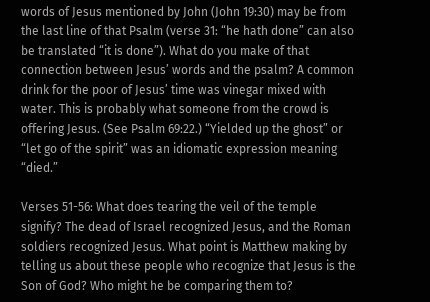words of Jesus mentioned by John (John 19:30) may be from the last line of that Psalm (verse 31: “he hath done” can also be translated “it is done”). What do you make of that connection between Jesus’ words and the psalm? A common drink for the poor of Jesus’ time was vinegar mixed with water. This is probably what someone from the crowd is offering Jesus. (See Psalm 69:22.) “Yielded up the ghost” or “let go of the spirit” was an idiomatic expression meaning “died.”

Verses 51-56: What does tearing the veil of the temple signify? The dead of Israel recognized Jesus, and the Roman soldiers recognized Jesus. What point is Matthew making by telling us about these people who recognize that Jesus is the Son of God? Who might he be comparing them to?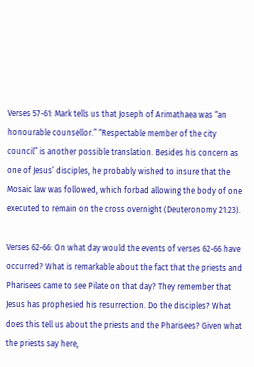Verses 57-61: Mark tells us that Joseph of Arimathaea was “an honourable counsellor.” “Respectable member of the city council” is another possible translation. Besides his concern as one of Jesus’ disciples, he probably wished to insure that the Mosaic law was followed, which forbad allowing the body of one executed to remain on the cross overnight (Deuteronomy 21:23).

Verses 62-66: On what day would the events of verses 62-66 have occurred? What is remarkable about the fact that the priests and Pharisees came to see Pilate on that day? They remember that Jesus has prophesied his resurrection. Do the disciples? What does this tell us about the priests and the Pharisees? Given what the priests say here,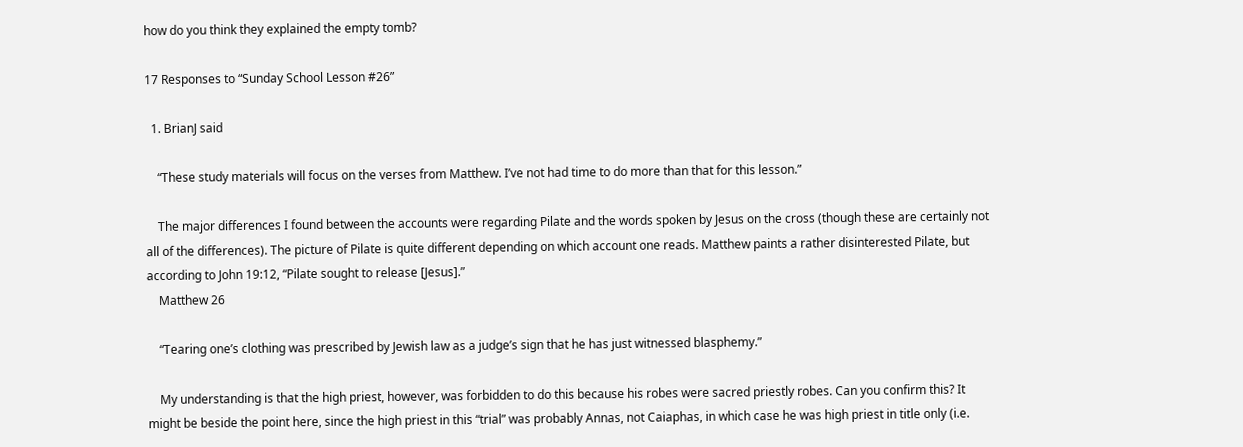how do you think they explained the empty tomb?

17 Responses to “Sunday School Lesson #26”

  1. BrianJ said

    “These study materials will focus on the verses from Matthew. I’ve not had time to do more than that for this lesson.”

    The major differences I found between the accounts were regarding Pilate and the words spoken by Jesus on the cross (though these are certainly not all of the differences). The picture of Pilate is quite different depending on which account one reads. Matthew paints a rather disinterested Pilate, but according to John 19:12, “Pilate sought to release [Jesus].”
    Matthew 26

    “Tearing one’s clothing was prescribed by Jewish law as a judge’s sign that he has just witnessed blasphemy.”

    My understanding is that the high priest, however, was forbidden to do this because his robes were sacred priestly robes. Can you confirm this? It might be beside the point here, since the high priest in this “trial” was probably Annas, not Caiaphas, in which case he was high priest in title only (i.e.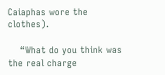Caiaphas wore the clothes).

    “What do you think was the real charge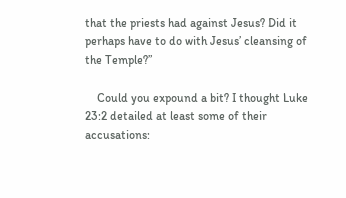that the priests had against Jesus? Did it perhaps have to do with Jesus’ cleansing of the Temple?”

    Could you expound a bit? I thought Luke 23:2 detailed at least some of their accusations: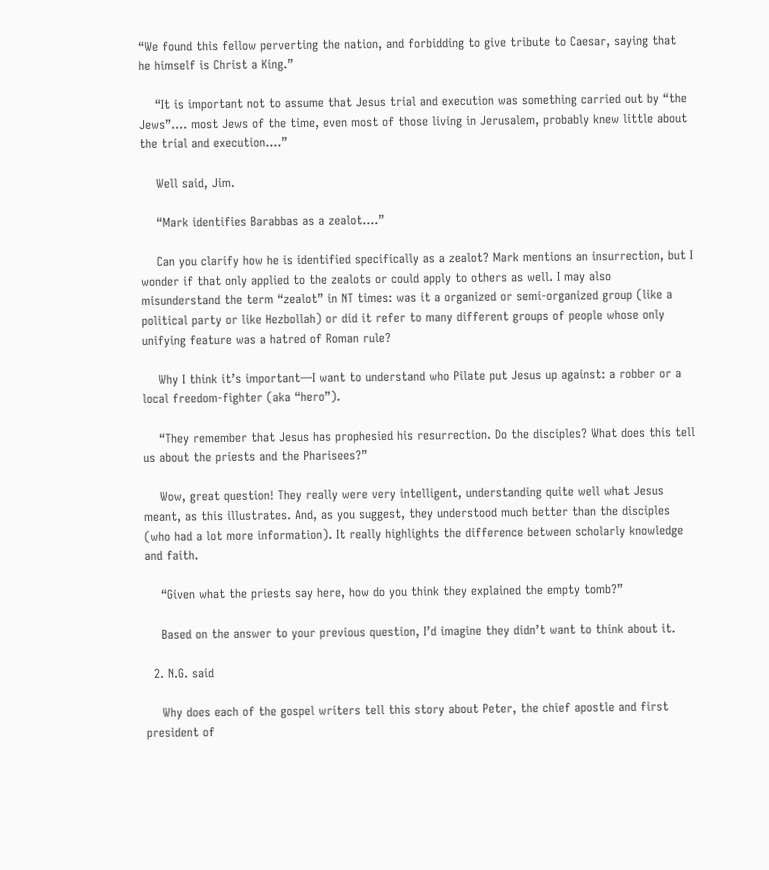“We found this fellow perverting the nation, and forbidding to give tribute to Caesar, saying that he himself is Christ a King.”

    “It is important not to assume that Jesus trial and execution was something carried out by “the Jews”…. most Jews of the time, even most of those living in Jerusalem, probably knew little about the trial and execution….”

    Well said, Jim.

    “Mark identifies Barabbas as a zealot….”

    Can you clarify how he is identified specifically as a zealot? Mark mentions an insurrection, but I wonder if that only applied to the zealots or could apply to others as well. I may also misunderstand the term “zealot” in NT times: was it a organized or semi-organized group (like a political party or like Hezbollah) or did it refer to many different groups of people whose only unifying feature was a hatred of Roman rule?

    Why I think it’s important—I want to understand who Pilate put Jesus up against: a robber or a local freedom-fighter (aka “hero”).

    “They remember that Jesus has prophesied his resurrection. Do the disciples? What does this tell us about the priests and the Pharisees?”

    Wow, great question! They really were very intelligent, understanding quite well what Jesus meant, as this illustrates. And, as you suggest, they understood much better than the disciples (who had a lot more information). It really highlights the difference between scholarly knowledge and faith.

    “Given what the priests say here, how do you think they explained the empty tomb?”

    Based on the answer to your previous question, I’d imagine they didn’t want to think about it.

  2. N.G. said

    Why does each of the gospel writers tell this story about Peter, the chief apostle and first president of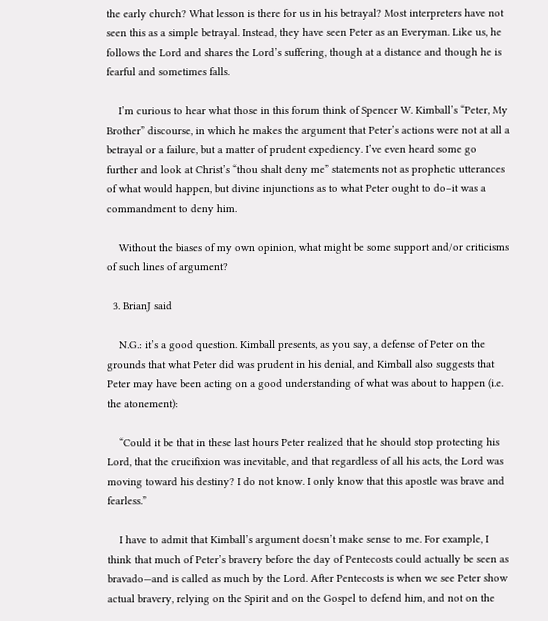the early church? What lesson is there for us in his betrayal? Most interpreters have not seen this as a simple betrayal. Instead, they have seen Peter as an Everyman. Like us, he follows the Lord and shares the Lord’s suffering, though at a distance and though he is fearful and sometimes falls.

    I’m curious to hear what those in this forum think of Spencer W. Kimball’s “Peter, My Brother” discourse, in which he makes the argument that Peter’s actions were not at all a betrayal or a failure, but a matter of prudent expediency. I’ve even heard some go further and look at Christ’s “thou shalt deny me” statements not as prophetic utterances of what would happen, but divine injunctions as to what Peter ought to do–it was a commandment to deny him.

    Without the biases of my own opinion, what might be some support and/or criticisms of such lines of argument?

  3. BrianJ said

    N.G.: it’s a good question. Kimball presents, as you say, a defense of Peter on the grounds that what Peter did was prudent in his denial, and Kimball also suggests that Peter may have been acting on a good understanding of what was about to happen (i.e. the atonement):

    “Could it be that in these last hours Peter realized that he should stop protecting his Lord, that the crucifixion was inevitable, and that regardless of all his acts, the Lord was moving toward his destiny? I do not know. I only know that this apostle was brave and fearless.”

    I have to admit that Kimball’s argument doesn’t make sense to me. For example, I think that much of Peter’s bravery before the day of Pentecosts could actually be seen as bravado—and is called as much by the Lord. After Pentecosts is when we see Peter show actual bravery, relying on the Spirit and on the Gospel to defend him, and not on the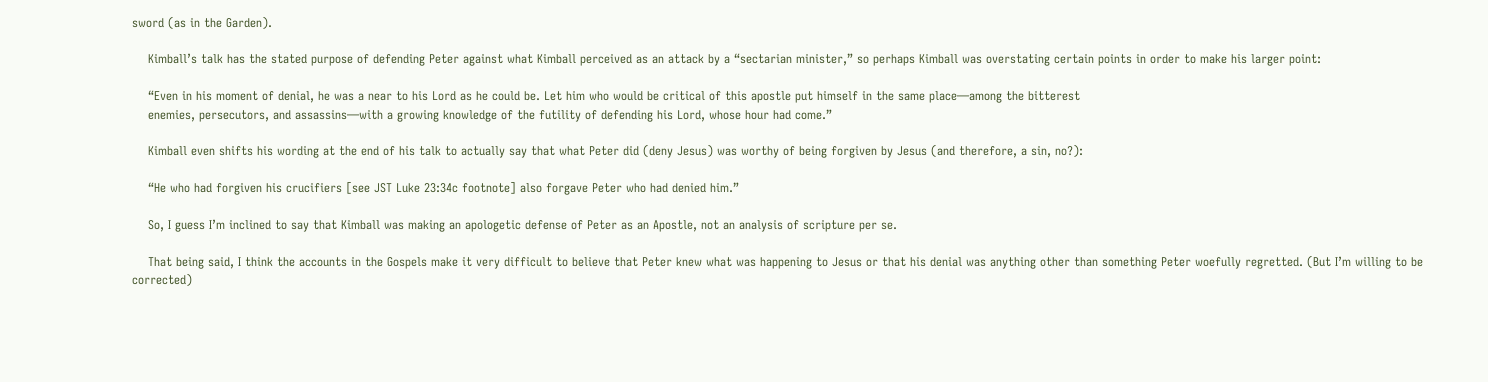sword (as in the Garden).

    Kimball’s talk has the stated purpose of defending Peter against what Kimball perceived as an attack by a “sectarian minister,” so perhaps Kimball was overstating certain points in order to make his larger point:

    “Even in his moment of denial, he was a near to his Lord as he could be. Let him who would be critical of this apostle put himself in the same place—among the bitterest
    enemies, persecutors, and assassins—with a growing knowledge of the futility of defending his Lord, whose hour had come.”

    Kimball even shifts his wording at the end of his talk to actually say that what Peter did (deny Jesus) was worthy of being forgiven by Jesus (and therefore, a sin, no?):

    “He who had forgiven his crucifiers [see JST Luke 23:34c footnote] also forgave Peter who had denied him.”

    So, I guess I’m inclined to say that Kimball was making an apologetic defense of Peter as an Apostle, not an analysis of scripture per se.

    That being said, I think the accounts in the Gospels make it very difficult to believe that Peter knew what was happening to Jesus or that his denial was anything other than something Peter woefully regretted. (But I’m willing to be corrected)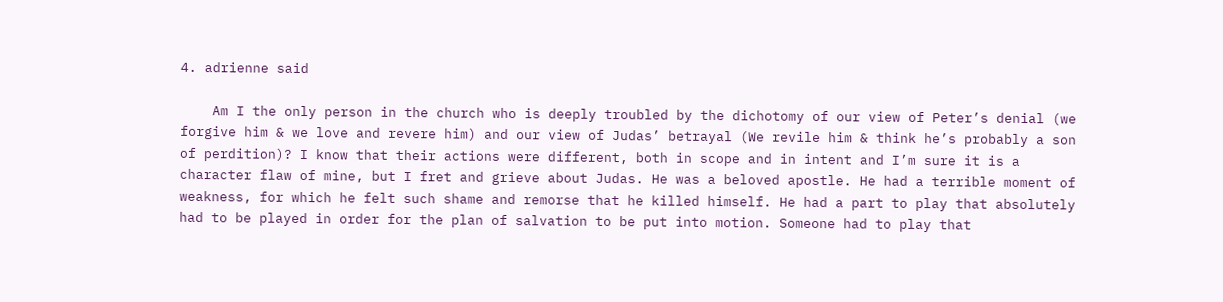4. adrienne said

    Am I the only person in the church who is deeply troubled by the dichotomy of our view of Peter’s denial (we forgive him & we love and revere him) and our view of Judas’ betrayal (We revile him & think he’s probably a son of perdition)? I know that their actions were different, both in scope and in intent and I’m sure it is a character flaw of mine, but I fret and grieve about Judas. He was a beloved apostle. He had a terrible moment of weakness, for which he felt such shame and remorse that he killed himself. He had a part to play that absolutely had to be played in order for the plan of salvation to be put into motion. Someone had to play that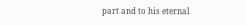part and to his eternal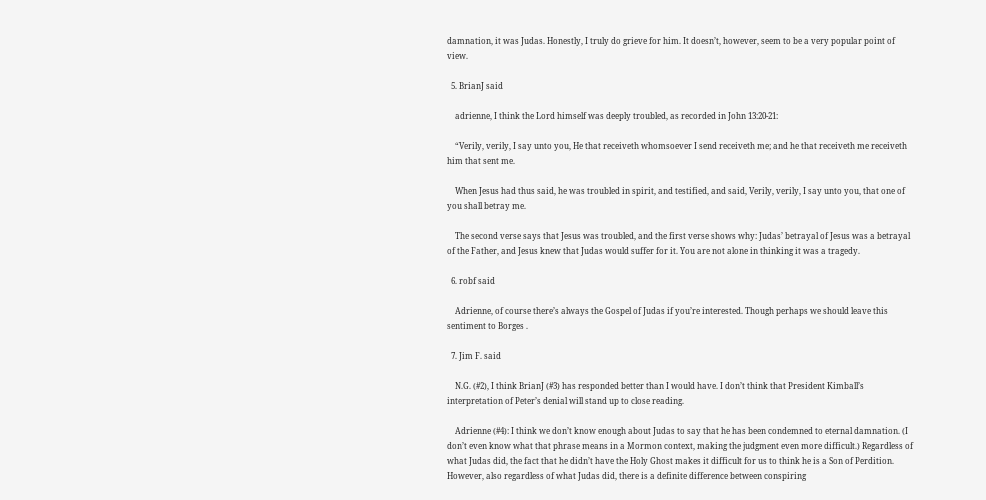damnation, it was Judas. Honestly, I truly do grieve for him. It doesn’t, however, seem to be a very popular point of view.

  5. BrianJ said

    adrienne, I think the Lord himself was deeply troubled, as recorded in John 13:20-21:

    “Verily, verily, I say unto you, He that receiveth whomsoever I send receiveth me; and he that receiveth me receiveth him that sent me.

    When Jesus had thus said, he was troubled in spirit, and testified, and said, Verily, verily, I say unto you, that one of you shall betray me.

    The second verse says that Jesus was troubled, and the first verse shows why: Judas’ betrayal of Jesus was a betrayal of the Father, and Jesus knew that Judas would suffer for it. You are not alone in thinking it was a tragedy.

  6. robf said

    Adrienne, of course there’s always the Gospel of Judas if you’re interested. Though perhaps we should leave this sentiment to Borges .

  7. Jim F. said

    N.G. (#2), I think BrianJ (#3) has responded better than I would have. I don’t think that President Kimball’s interpretation of Peter’s denial will stand up to close reading.

    Adrienne (#4): I think we don’t know enough about Judas to say that he has been condemned to eternal damnation. (I don’t even know what that phrase means in a Mormon context, making the judgment even more difficult.) Regardless of what Judas did, the fact that he didn’t have the Holy Ghost makes it difficult for us to think he is a Son of Perdition. However, also regardless of what Judas did, there is a definite difference between conspiring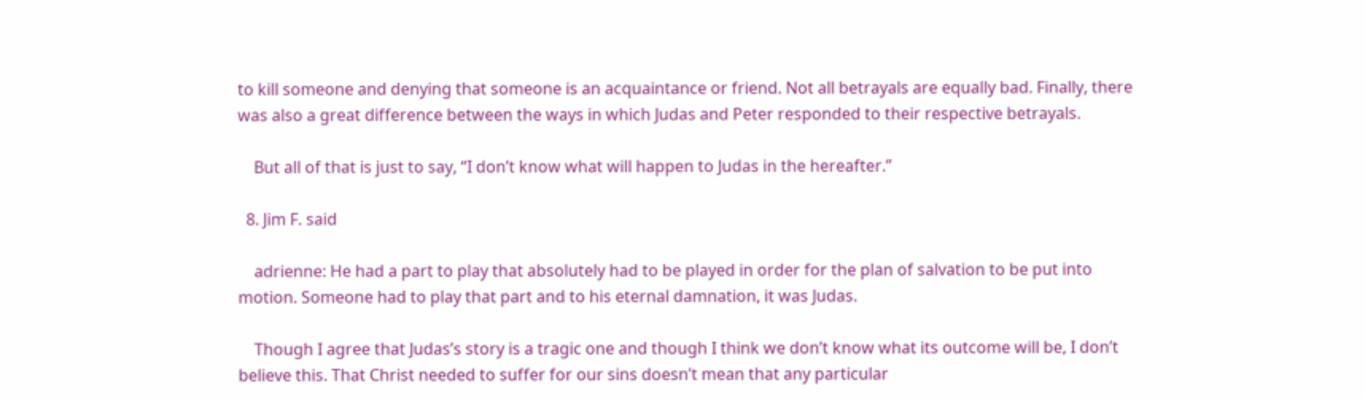to kill someone and denying that someone is an acquaintance or friend. Not all betrayals are equally bad. Finally, there was also a great difference between the ways in which Judas and Peter responded to their respective betrayals.

    But all of that is just to say, “I don’t know what will happen to Judas in the hereafter.”

  8. Jim F. said

    adrienne: He had a part to play that absolutely had to be played in order for the plan of salvation to be put into motion. Someone had to play that part and to his eternal damnation, it was Judas.

    Though I agree that Judas’s story is a tragic one and though I think we don’t know what its outcome will be, I don’t believe this. That Christ needed to suffer for our sins doesn’t mean that any particular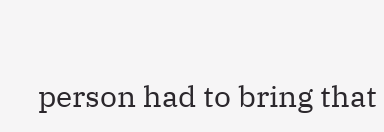person had to bring that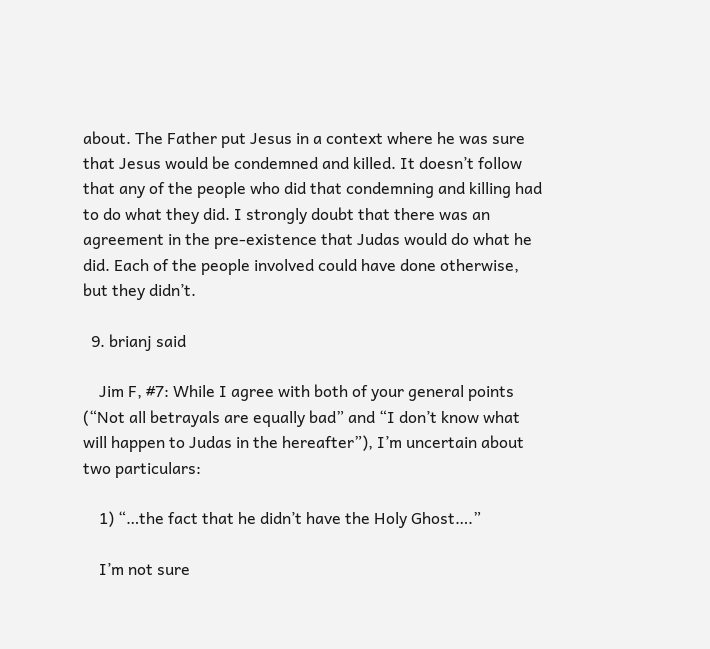about. The Father put Jesus in a context where he was sure that Jesus would be condemned and killed. It doesn’t follow that any of the people who did that condemning and killing had to do what they did. I strongly doubt that there was an agreement in the pre-existence that Judas would do what he did. Each of the people involved could have done otherwise, but they didn’t.

  9. brianj said

    Jim F, #7: While I agree with both of your general points (“Not all betrayals are equally bad” and “I don’t know what will happen to Judas in the hereafter”), I’m uncertain about two particulars:

    1) “…the fact that he didn’t have the Holy Ghost….”

    I’m not sure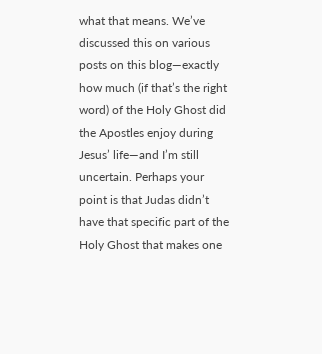what that means. We’ve discussed this on various posts on this blog—exactly how much (if that’s the right word) of the Holy Ghost did the Apostles enjoy during Jesus’ life—and I’m still uncertain. Perhaps your point is that Judas didn’t have that specific part of the Holy Ghost that makes one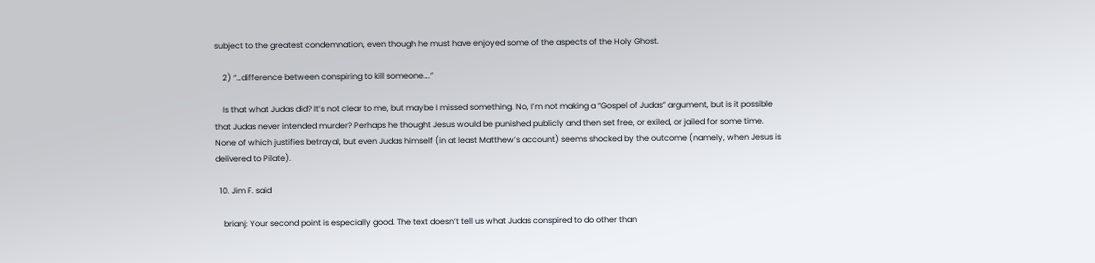subject to the greatest condemnation, even though he must have enjoyed some of the aspects of the Holy Ghost.

    2) “…difference between conspiring to kill someone….”

    Is that what Judas did? It’s not clear to me, but maybe I missed something. No, I’m not making a “Gospel of Judas” argument, but is it possible that Judas never intended murder? Perhaps he thought Jesus would be punished publicly and then set free, or exiled, or jailed for some time. None of which justifies betrayal, but even Judas himself (in at least Matthew’s account) seems shocked by the outcome (namely, when Jesus is delivered to Pilate).

  10. Jim F. said

    brianj: Your second point is especially good. The text doesn’t tell us what Judas conspired to do other than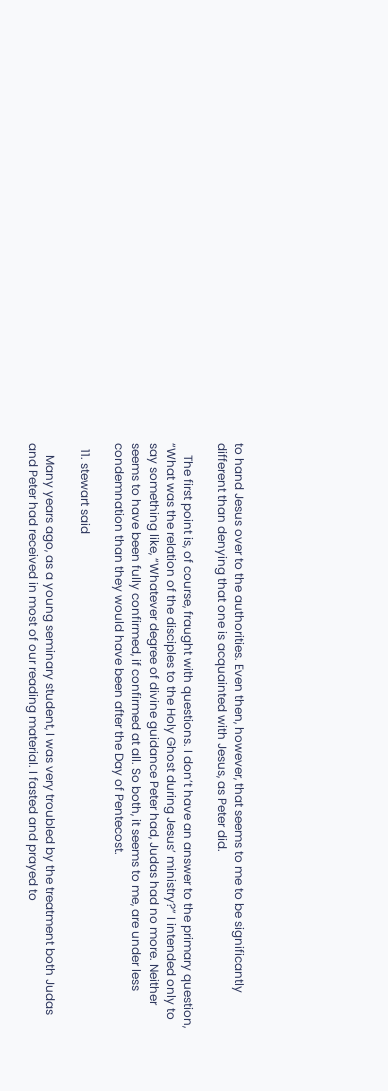to hand Jesus over to the authorities. Even then, however, that seems to me to be significantly different than denying that one is acquainted with Jesus, as Peter did.

    The first point is, of course, fraught with questions. I don’t have an answer to the primary question, “What was the relation of the disciples to the Holy Ghost during Jesus’ ministry?” I intended only to say something like, “Whatever degree of divine guidance Peter had, Judas had no more. Neither seems to have been fully confirmed, if confirmed at all. So both, it seems to me, are under less condemnation than they would have been after the Day of Pentecost.

  11. stewart said

    Many years ago, as a young seminary student, I was very troubled by the treatment both Judas and Peter had received in most of our reading material. I fasted and prayed to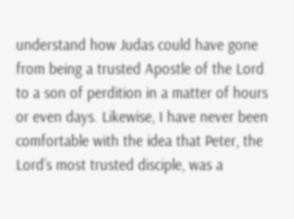understand how Judas could have gone from being a trusted Apostle of the Lord to a son of perdition in a matter of hours or even days. Likewise, I have never been comfortable with the idea that Peter, the Lord’s most trusted disciple, was a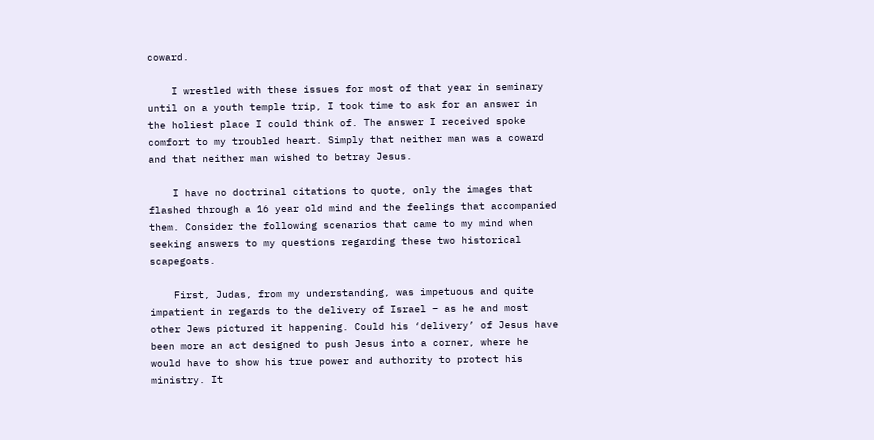coward.

    I wrestled with these issues for most of that year in seminary until on a youth temple trip, I took time to ask for an answer in the holiest place I could think of. The answer I received spoke comfort to my troubled heart. Simply that neither man was a coward and that neither man wished to betray Jesus.

    I have no doctrinal citations to quote, only the images that flashed through a 16 year old mind and the feelings that accompanied them. Consider the following scenarios that came to my mind when seeking answers to my questions regarding these two historical scapegoats.

    First, Judas, from my understanding, was impetuous and quite impatient in regards to the delivery of Israel – as he and most other Jews pictured it happening. Could his ‘delivery’ of Jesus have been more an act designed to push Jesus into a corner, where he would have to show his true power and authority to protect his ministry. It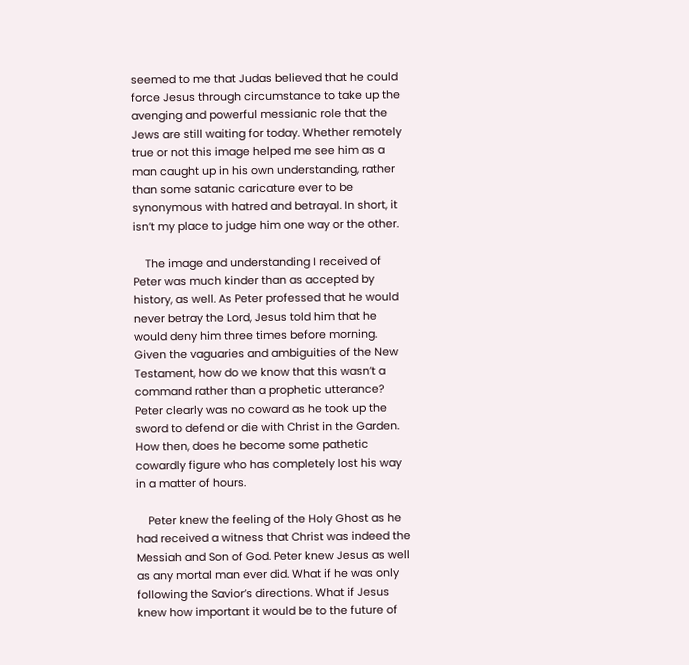seemed to me that Judas believed that he could force Jesus through circumstance to take up the avenging and powerful messianic role that the Jews are still waiting for today. Whether remotely true or not this image helped me see him as a man caught up in his own understanding, rather than some satanic caricature ever to be synonymous with hatred and betrayal. In short, it isn’t my place to judge him one way or the other.

    The image and understanding I received of Peter was much kinder than as accepted by history, as well. As Peter professed that he would never betray the Lord, Jesus told him that he would deny him three times before morning. Given the vaguaries and ambiguities of the New Testament, how do we know that this wasn’t a command rather than a prophetic utterance? Peter clearly was no coward as he took up the sword to defend or die with Christ in the Garden. How then, does he become some pathetic cowardly figure who has completely lost his way in a matter of hours.

    Peter knew the feeling of the Holy Ghost as he had received a witness that Christ was indeed the Messiah and Son of God. Peter knew Jesus as well as any mortal man ever did. What if he was only following the Savior’s directions. What if Jesus knew how important it would be to the future of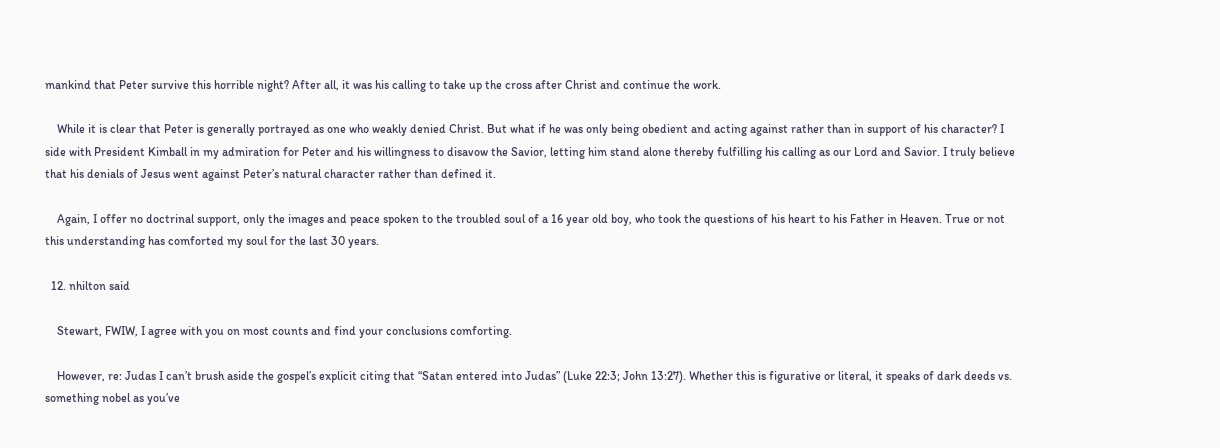mankind that Peter survive this horrible night? After all, it was his calling to take up the cross after Christ and continue the work.

    While it is clear that Peter is generally portrayed as one who weakly denied Christ. But what if he was only being obedient and acting against rather than in support of his character? I side with President Kimball in my admiration for Peter and his willingness to disavow the Savior, letting him stand alone thereby fulfilling his calling as our Lord and Savior. I truly believe that his denials of Jesus went against Peter’s natural character rather than defined it.

    Again, I offer no doctrinal support, only the images and peace spoken to the troubled soul of a 16 year old boy, who took the questions of his heart to his Father in Heaven. True or not this understanding has comforted my soul for the last 30 years.

  12. nhilton said

    Stewart, FWIW, I agree with you on most counts and find your conclusions comforting.

    However, re: Judas I can’t brush aside the gospel’s explicit citing that “Satan entered into Judas” (Luke 22:3; John 13:27). Whether this is figurative or literal, it speaks of dark deeds vs. something nobel as you’ve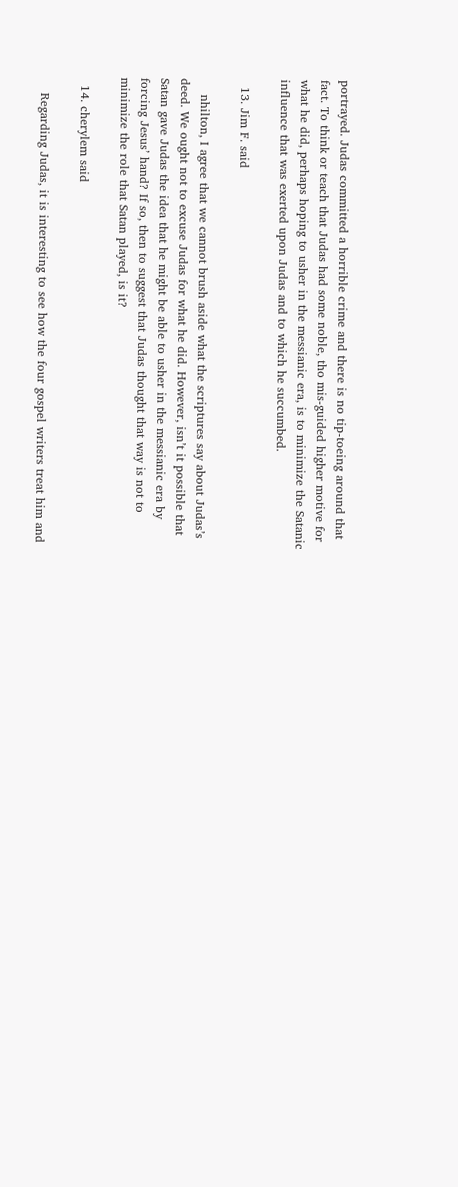portrayed. Judas committed a horrible crime and there is no tip-toeing around that fact. To think or teach that Judas had some noble, tho mis-guided higher motive for what he did, perhaps hoping to usher in the messianic era, is to minimize the Satanic influence that was exerted upon Judas and to which he succumbed.

  13. Jim F. said

    nhilton, I agree that we cannot brush aside what the scriptures say about Judas’s deed. We ought not to excuse Judas for what he did. However, isn’t it possible that Satan gave Judas the idea that he might be able to usher in the messianic era by forcing Jesus’ hand? If so, then to suggest that Judas thought that way is not to minimize the role that Satan played, is it?

  14. cherylem said

    Regarding Judas, it is interesting to see how the four gospel writers treat him and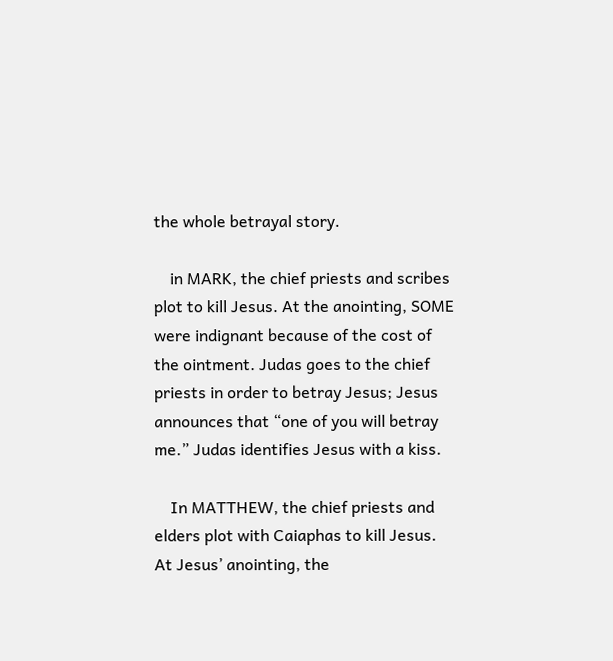the whole betrayal story.

    in MARK, the chief priests and scribes plot to kill Jesus. At the anointing, SOME were indignant because of the cost of the ointment. Judas goes to the chief priests in order to betray Jesus; Jesus announces that “one of you will betray me.” Judas identifies Jesus with a kiss.

    In MATTHEW, the chief priests and elders plot with Caiaphas to kill Jesus. At Jesus’ anointing, the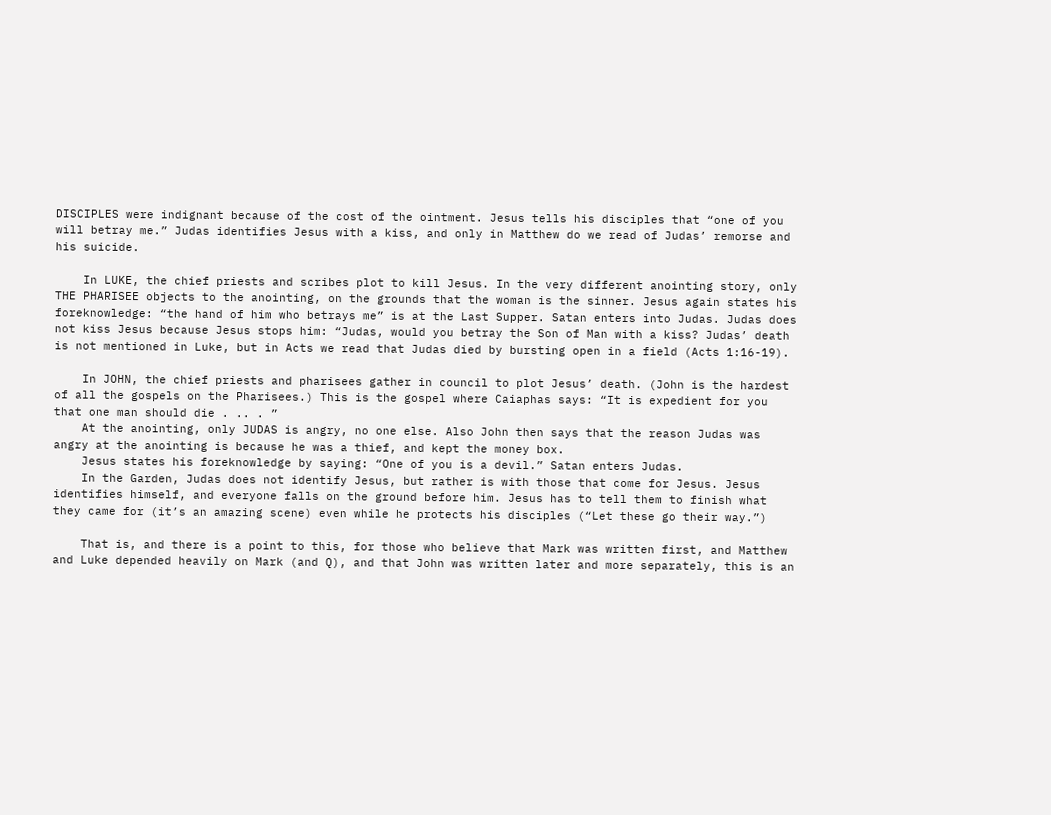DISCIPLES were indignant because of the cost of the ointment. Jesus tells his disciples that “one of you will betray me.” Judas identifies Jesus with a kiss, and only in Matthew do we read of Judas’ remorse and his suicide.

    In LUKE, the chief priests and scribes plot to kill Jesus. In the very different anointing story, only THE PHARISEE objects to the anointing, on the grounds that the woman is the sinner. Jesus again states his foreknowledge: “the hand of him who betrays me” is at the Last Supper. Satan enters into Judas. Judas does not kiss Jesus because Jesus stops him: “Judas, would you betray the Son of Man with a kiss? Judas’ death is not mentioned in Luke, but in Acts we read that Judas died by bursting open in a field (Acts 1:16-19).

    In JOHN, the chief priests and pharisees gather in council to plot Jesus’ death. (John is the hardest of all the gospels on the Pharisees.) This is the gospel where Caiaphas says: “It is expedient for you that one man should die . .. . ”
    At the anointing, only JUDAS is angry, no one else. Also John then says that the reason Judas was angry at the anointing is because he was a thief, and kept the money box.
    Jesus states his foreknowledge by saying: “One of you is a devil.” Satan enters Judas.
    In the Garden, Judas does not identify Jesus, but rather is with those that come for Jesus. Jesus identifies himself, and everyone falls on the ground before him. Jesus has to tell them to finish what they came for (it’s an amazing scene) even while he protects his disciples (“Let these go their way.”)

    That is, and there is a point to this, for those who believe that Mark was written first, and Matthew and Luke depended heavily on Mark (and Q), and that John was written later and more separately, this is an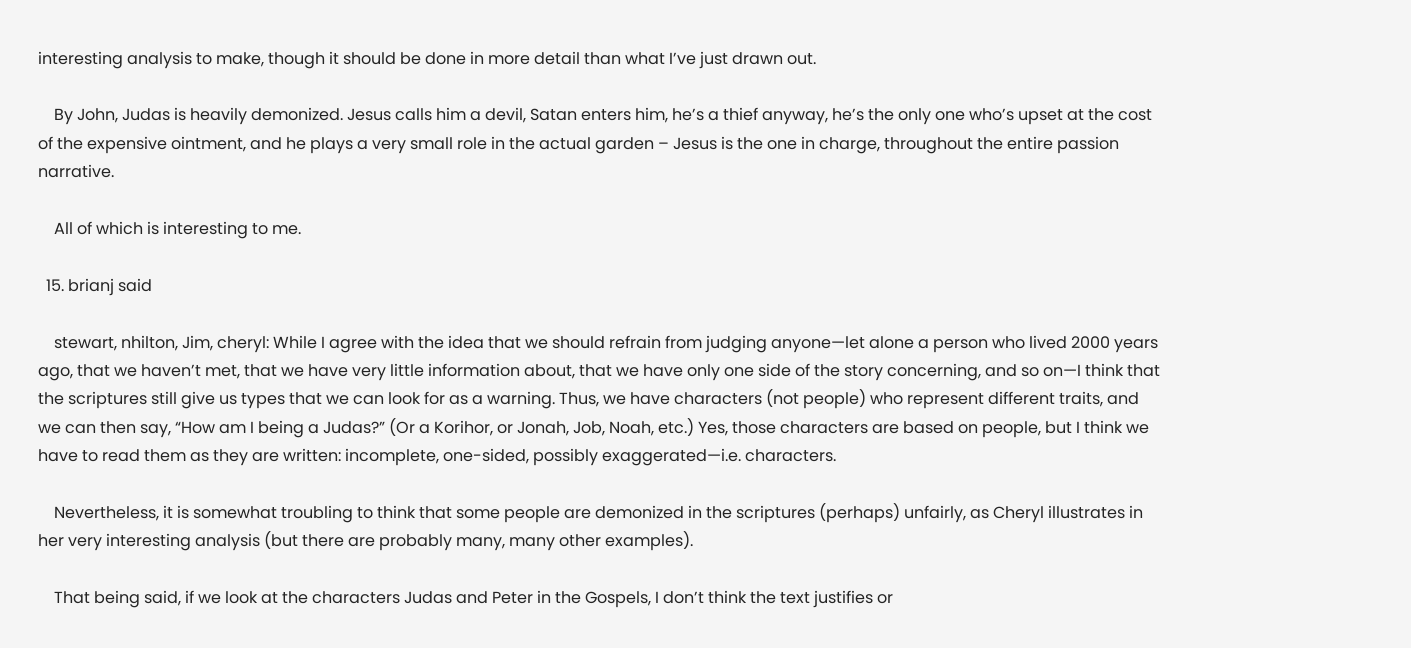interesting analysis to make, though it should be done in more detail than what I’ve just drawn out.

    By John, Judas is heavily demonized. Jesus calls him a devil, Satan enters him, he’s a thief anyway, he’s the only one who’s upset at the cost of the expensive ointment, and he plays a very small role in the actual garden – Jesus is the one in charge, throughout the entire passion narrative.

    All of which is interesting to me.

  15. brianj said

    stewart, nhilton, Jim, cheryl: While I agree with the idea that we should refrain from judging anyone—let alone a person who lived 2000 years ago, that we haven’t met, that we have very little information about, that we have only one side of the story concerning, and so on—I think that the scriptures still give us types that we can look for as a warning. Thus, we have characters (not people) who represent different traits, and we can then say, “How am I being a Judas?” (Or a Korihor, or Jonah, Job, Noah, etc.) Yes, those characters are based on people, but I think we have to read them as they are written: incomplete, one-sided, possibly exaggerated—i.e. characters.

    Nevertheless, it is somewhat troubling to think that some people are demonized in the scriptures (perhaps) unfairly, as Cheryl illustrates in her very interesting analysis (but there are probably many, many other examples).

    That being said, if we look at the characters Judas and Peter in the Gospels, I don’t think the text justifies or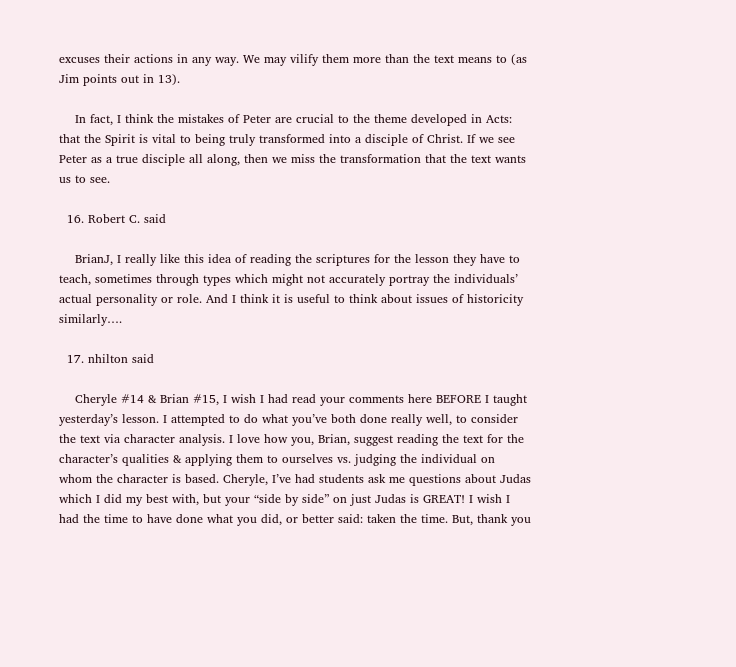excuses their actions in any way. We may vilify them more than the text means to (as Jim points out in 13).

    In fact, I think the mistakes of Peter are crucial to the theme developed in Acts: that the Spirit is vital to being truly transformed into a disciple of Christ. If we see Peter as a true disciple all along, then we miss the transformation that the text wants us to see.

  16. Robert C. said

    BrianJ, I really like this idea of reading the scriptures for the lesson they have to teach, sometimes through types which might not accurately portray the individuals’ actual personality or role. And I think it is useful to think about issues of historicity similarly….

  17. nhilton said

    Cheryle #14 & Brian #15, I wish I had read your comments here BEFORE I taught yesterday’s lesson. I attempted to do what you’ve both done really well, to consider the text via character analysis. I love how you, Brian, suggest reading the text for the character’s qualities & applying them to ourselves vs. judging the individual on whom the character is based. Cheryle, I’ve had students ask me questions about Judas which I did my best with, but your “side by side” on just Judas is GREAT! I wish I had the time to have done what you did, or better said: taken the time. But, thank you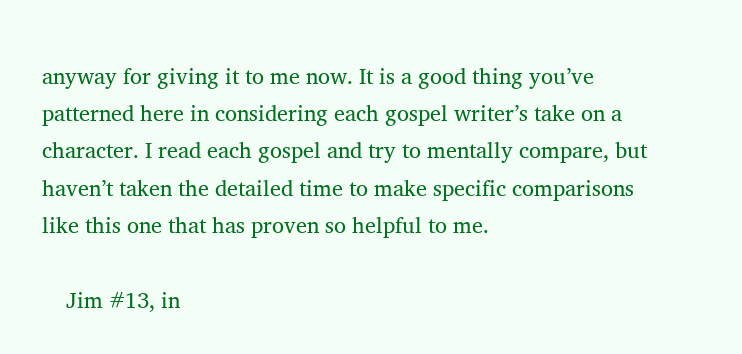anyway for giving it to me now. It is a good thing you’ve patterned here in considering each gospel writer’s take on a character. I read each gospel and try to mentally compare, but haven’t taken the detailed time to make specific comparisons like this one that has proven so helpful to me.

    Jim #13, in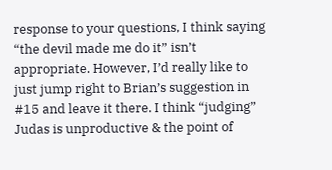response to your questions, I think saying “the devil made me do it” isn’t appropriate. However, I’d really like to just jump right to Brian’s suggestion in #15 and leave it there. I think “judging” Judas is unproductive & the point of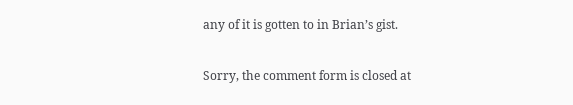any of it is gotten to in Brian’s gist.

Sorry, the comment form is closed at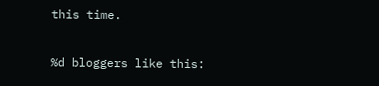this time.

%d bloggers like this: